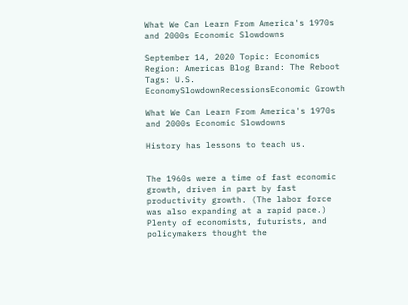What We Can Learn From America's 1970s and 2000s Economic Slowdowns

September 14, 2020 Topic: Economics Region: Americas Blog Brand: The Reboot Tags: U.S. EconomySlowdownRecessionsEconomic Growth

What We Can Learn From America's 1970s and 2000s Economic Slowdowns

History has lessons to teach us.


The 1960s were a time of fast economic growth, driven in part by fast productivity growth. (The labor force was also expanding at a rapid pace.) Plenty of economists, futurists, and policymakers thought the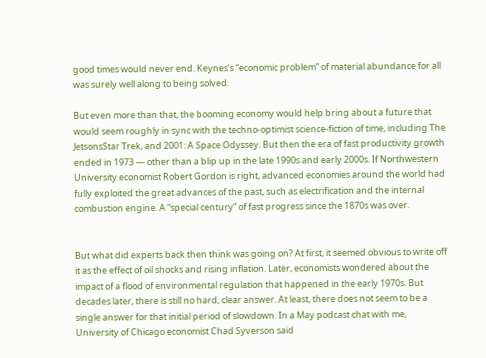good times would never end. Keynes’s “economic problem” of material abundance for all was surely well along to being solved.

But even more than that, the booming economy would help bring about a future that would seem roughly in sync with the techno-optimist science-fiction of time, including The JetsonsStar Trek, and 2001: A Space Odyssey. But then the era of fast productivity growth ended in 1973 — other than a blip up in the late 1990s and early 2000s. If Northwestern University economist Robert Gordon is right, advanced economies around the world had fully exploited the great advances of the past, such as electrification and the internal combustion engine. A “special century” of fast progress since the 1870s was over.


But what did experts back then think was going on? At first, it seemed obvious to write off it as the effect of oil shocks and rising inflation. Later, economists wondered about the impact of a flood of environmental regulation that happened in the early 1970s. But decades later, there is still no hard, clear answer. At least, there does not seem to be a single answer for that initial period of slowdown. In a May podcast chat with me, University of Chicago economist Chad Syverson said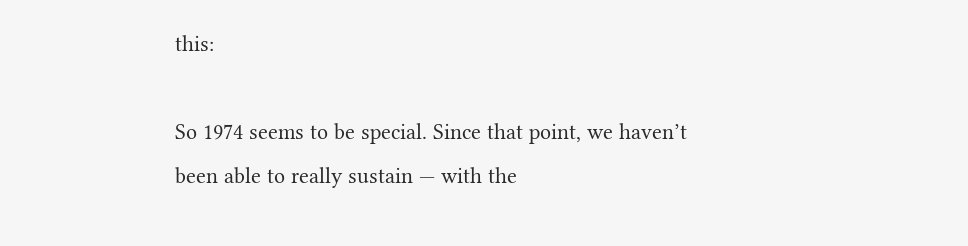this:

So 1974 seems to be special. Since that point, we haven’t been able to really sustain — with the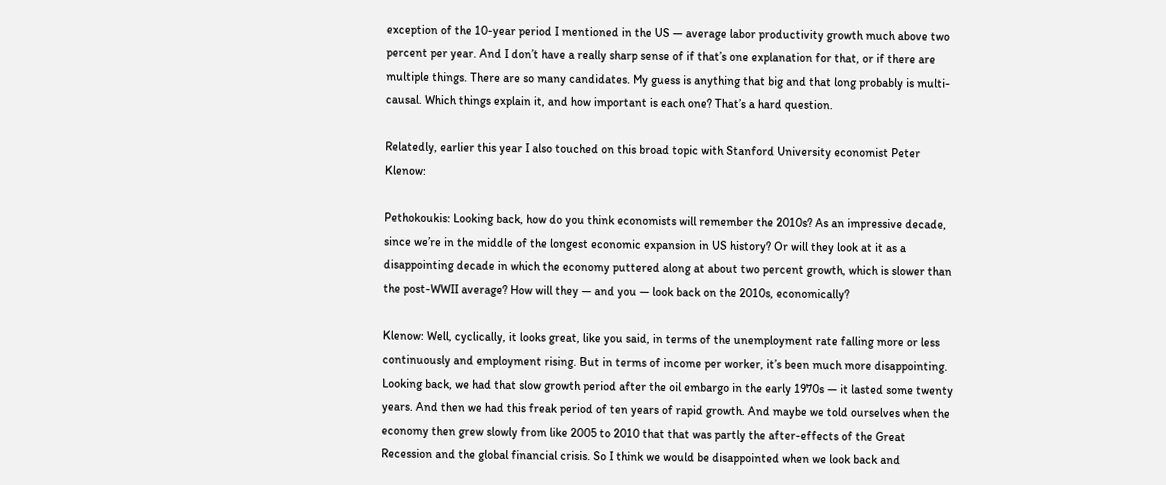exception of the 10-year period I mentioned in the US — average labor productivity growth much above two percent per year. And I don’t have a really sharp sense of if that’s one explanation for that, or if there are multiple things. There are so many candidates. My guess is anything that big and that long probably is multi-causal. Which things explain it, and how important is each one? That’s a hard question.

Relatedly, earlier this year I also touched on this broad topic with Stanford University economist Peter Klenow:

Pethokoukis: Looking back, how do you think economists will remember the 2010s? As an impressive decade, since we’re in the middle of the longest economic expansion in US history? Or will they look at it as a disappointing decade in which the economy puttered along at about two percent growth, which is slower than the post-WWII average? How will they — and you — look back on the 2010s, economically?

Klenow: Well, cyclically, it looks great, like you said, in terms of the unemployment rate falling more or less continuously and employment rising. But in terms of income per worker, it’s been much more disappointing. Looking back, we had that slow growth period after the oil embargo in the early 1970s — it lasted some twenty years. And then we had this freak period of ten years of rapid growth. And maybe we told ourselves when the economy then grew slowly from like 2005 to 2010 that that was partly the after-effects of the Great Recession and the global financial crisis. So I think we would be disappointed when we look back and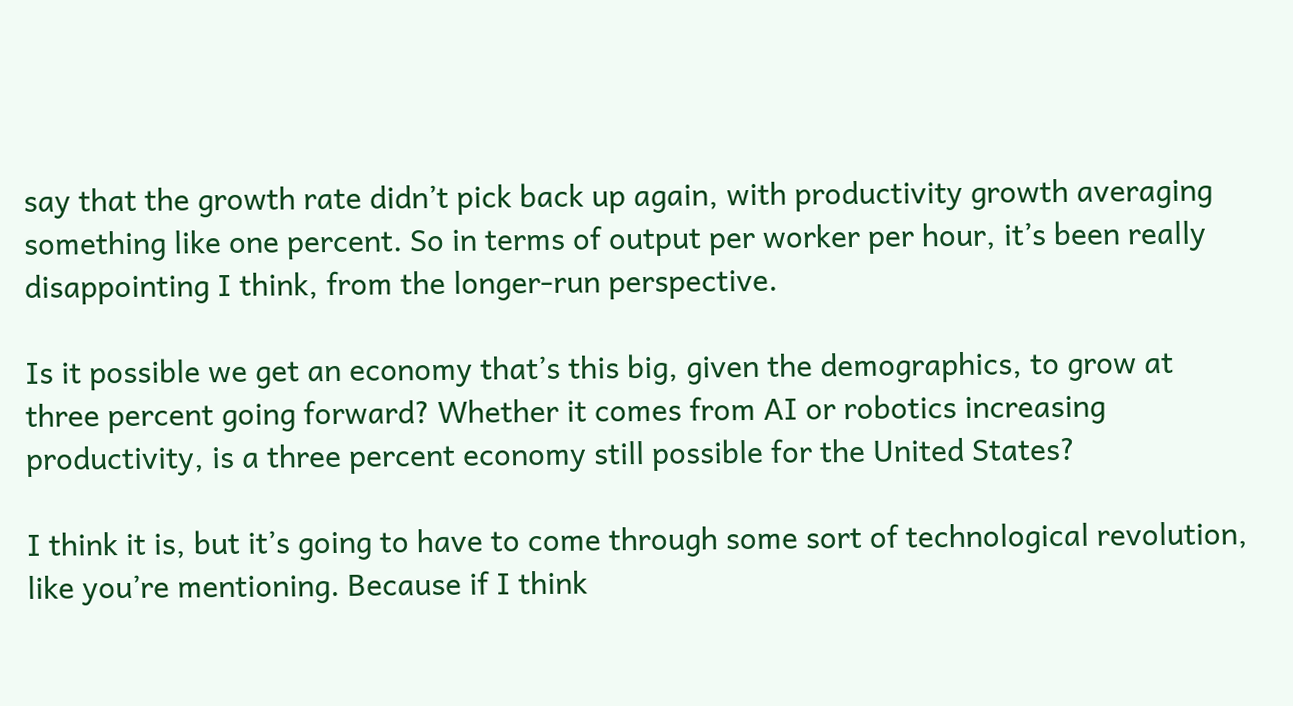say that the growth rate didn’t pick back up again, with productivity growth averaging something like one percent. So in terms of output per worker per hour, it’s been really disappointing I think, from the longer-run perspective.

Is it possible we get an economy that’s this big, given the demographics, to grow at three percent going forward? Whether it comes from AI or robotics increasing productivity, is a three percent economy still possible for the United States?

I think it is, but it’s going to have to come through some sort of technological revolution, like you’re mentioning. Because if I think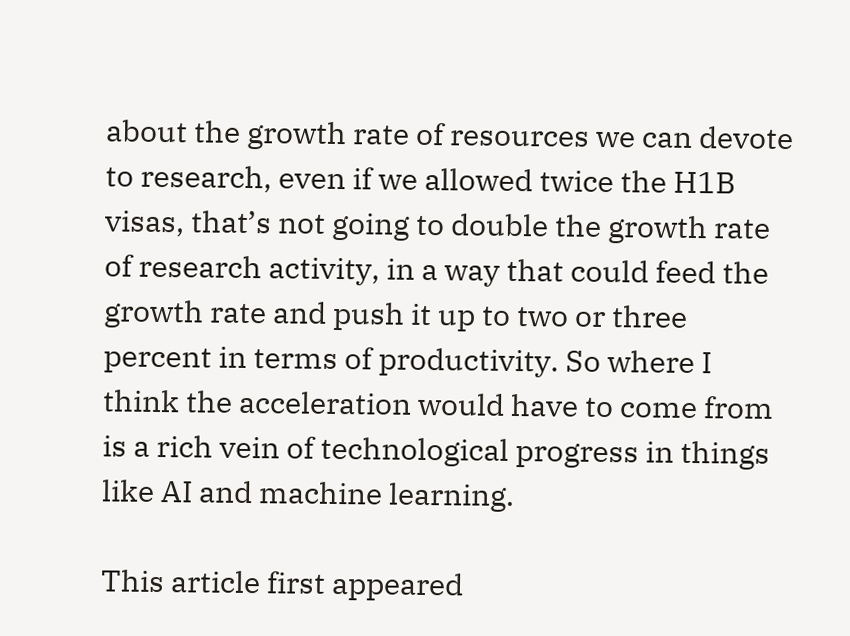about the growth rate of resources we can devote to research, even if we allowed twice the H1B visas, that’s not going to double the growth rate of research activity, in a way that could feed the growth rate and push it up to two or three percent in terms of productivity. So where I think the acceleration would have to come from is a rich vein of technological progress in things like AI and machine learning.

This article first appeared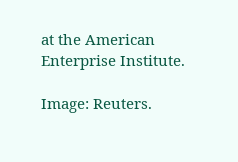at the American Enterprise Institute.

Image: Reuters.